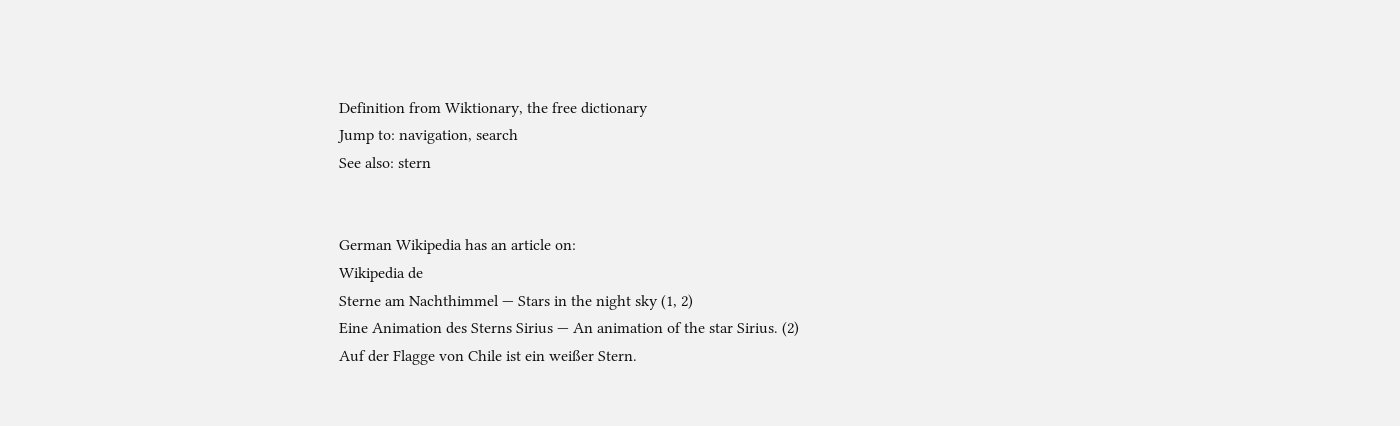Definition from Wiktionary, the free dictionary
Jump to: navigation, search
See also: stern


German Wikipedia has an article on:
Wikipedia de
Sterne am Nachthimmel — Stars in the night sky (1, 2)
Eine Animation des Sterns Sirius — An animation of the star Sirius. (2)
Auf der Flagge von Chile ist ein weißer Stern.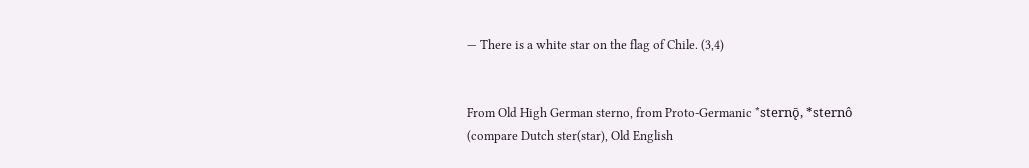— There is a white star on the flag of Chile. (3,4)


From Old High German sterno, from Proto-Germanic *sternǭ, *sternô (compare Dutch ster(star), Old English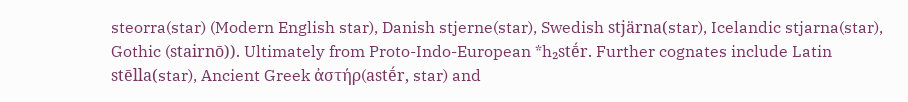steorra(star) (Modern English star), Danish stjerne(star), Swedish stjärna(star), Icelandic stjarna(star), Gothic (stairnō)). Ultimately from Proto-Indo-European *h₂stḗr. Further cognates include Latin stēlla(star), Ancient Greek ἀστήρ(astḗr, star) and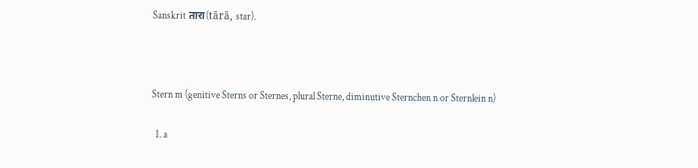Sanskrit तारा(tārā, star).



Stern m (genitive Sterns or Sternes, plural Sterne, diminutive Sternchen n or Sternlein n)

  1. a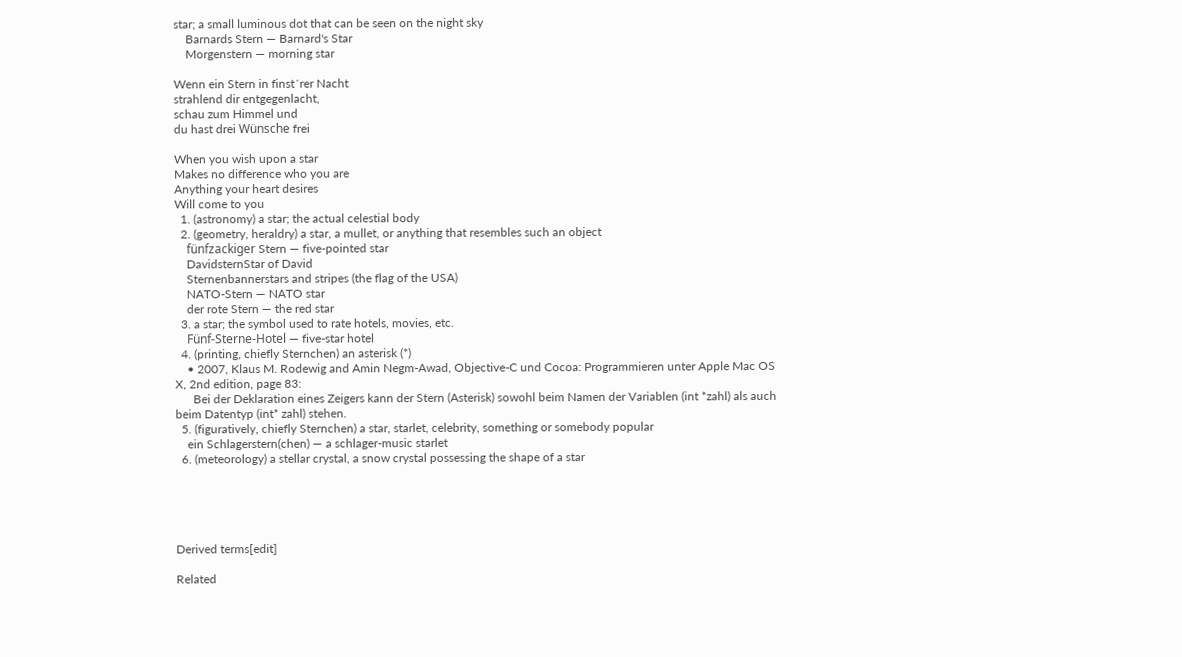star; a small luminous dot that can be seen on the night sky
    Barnards Stern — Barnard's Star
    Morgenstern — morning star

Wenn ein Stern in finst´rer Nacht
strahlend dir entgegenlacht,
schau zum Himmel und
du hast drei Wünsche frei

When you wish upon a star
Makes no difference who you are
Anything your heart desires
Will come to you
  1. (astronomy) a star; the actual celestial body
  2. (geometry, heraldry) a star, a mullet, or anything that resembles such an object
    fünfzackiger Stern — five-pointed star
    DavidsternStar of David
    Sternenbannerstars and stripes (the flag of the USA)
    NATO-Stern — NATO star
    der rote Stern — the red star
  3. a star; the symbol used to rate hotels, movies, etc.
    Fünf-Sterne-Hotel — five-star hotel
  4. (printing, chiefly Sternchen) an asterisk (*)
    • 2007, Klaus M. Rodewig and Amin Negm-Awad, Objective-C und Cocoa: Programmieren unter Apple Mac OS X, 2nd edition, page 83:
      Bei der Deklaration eines Zeigers kann der Stern (Asterisk) sowohl beim Namen der Variablen (int *zahl) als auch beim Datentyp (int* zahl) stehen.
  5. (figuratively, chiefly Sternchen) a star, starlet, celebrity, something or somebody popular
    ein Schlagerstern(chen) — a schlager-music starlet
  6. (meteorology) a stellar crystal, a snow crystal possessing the shape of a star





Derived terms[edit]

Related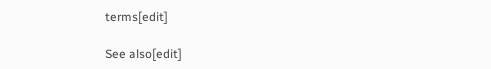terms[edit]

See also[edit]